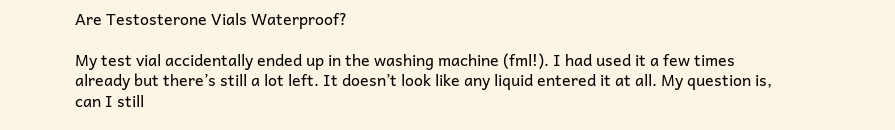Are Testosterone Vials Waterproof?

My test vial accidentally ended up in the washing machine (fml!). I had used it a few times already but there’s still a lot left. It doesn’t look like any liquid entered it at all. My question is, can I still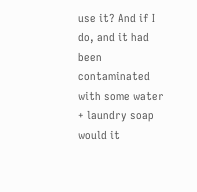use it? And if I do, and it had been contaminated with some water + laundry soap would it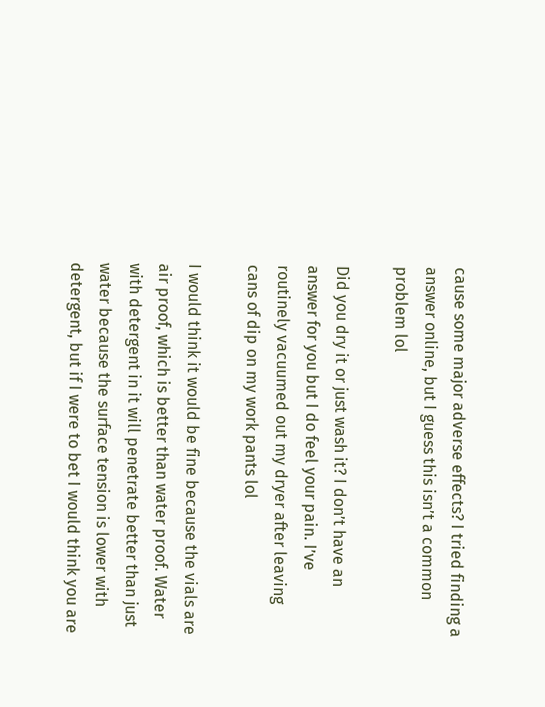cause some major adverse effects? I tried finding a answer online, but I guess this isn’t a common problem lol

Did you dry it or just wash it? I don’t have an answer for you but I do feel your pain. I’ve routinely vacuumed out my dryer after leaving cans of dip on my work pants lol

I would think it would be fine because the vials are air proof, which is better than water proof. Water with detergent in it will penetrate better than just water because the surface tension is lower with detergent, but if I were to bet I would think you are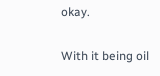okay.

With it being oil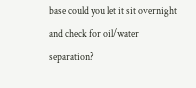base could you let it sit overnight and check for oil/water separation?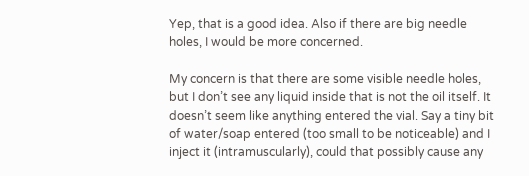Yep, that is a good idea. Also if there are big needle holes, I would be more concerned.

My concern is that there are some visible needle holes, but I don’t see any liquid inside that is not the oil itself. It doesn’t seem like anything entered the vial. Say a tiny bit of water/soap entered (too small to be noticeable) and I inject it (intramuscularly), could that possibly cause any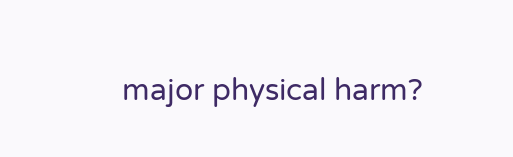major physical harm?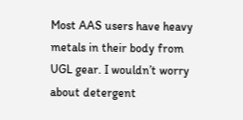Most AAS users have heavy metals in their body from UGL gear. I wouldn’t worry about detergent